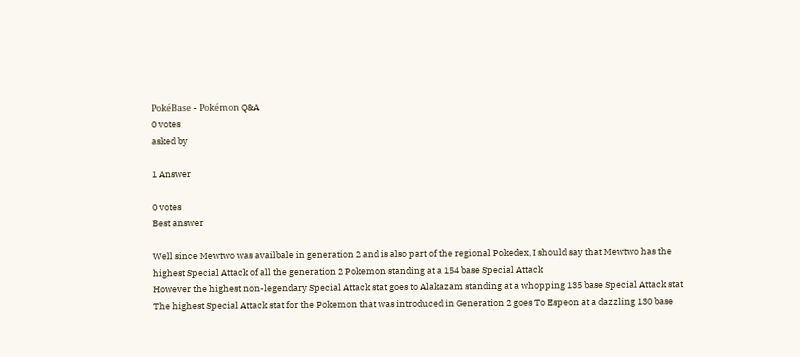PokéBase - Pokémon Q&A
0 votes
asked by

1 Answer

0 votes
Best answer

Well since Mewtwo was availbale in generation 2 and is also part of the regional Pokedex, I should say that Mewtwo has the highest Special Attack of all the generation 2 Pokemon standing at a 154 base Special Attack
However the highest non-legendary Special Attack stat goes to Alakazam standing at a whopping 135 base Special Attack stat
The highest Special Attack stat for the Pokemon that was introduced in Generation 2 goes To Espeon at a dazzling 130 base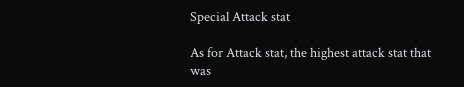Special Attack stat

As for Attack stat, the highest attack stat that was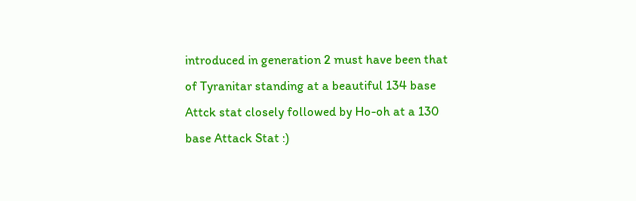introduced in generation 2 must have been that of Tyranitar standing at a beautiful 134 base Attck stat closely followed by Ho-oh at a 130 base Attack Stat :)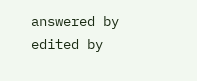answered by
edited by